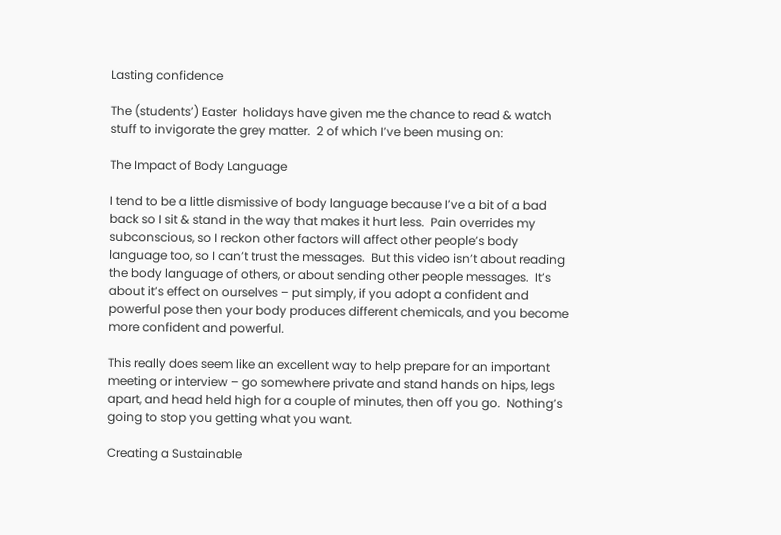Lasting confidence

The (students’) Easter  holidays have given me the chance to read & watch stuff to invigorate the grey matter.  2 of which I’ve been musing on:

The Impact of Body Language

I tend to be a little dismissive of body language because I’ve a bit of a bad back so I sit & stand in the way that makes it hurt less.  Pain overrides my subconscious, so I reckon other factors will affect other people’s body language too, so I can’t trust the messages.  But this video isn’t about reading the body language of others, or about sending other people messages.  It’s about it’s effect on ourselves – put simply, if you adopt a confident and powerful pose then your body produces different chemicals, and you become more confident and powerful.

This really does seem like an excellent way to help prepare for an important meeting or interview – go somewhere private and stand hands on hips, legs apart, and head held high for a couple of minutes, then off you go.  Nothing’s going to stop you getting what you want.

Creating a Sustainable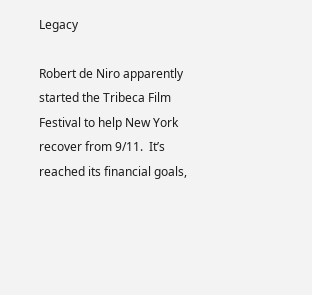Legacy

Robert de Niro apparently started the Tribeca Film Festival to help New York recover from 9/11.  It’s reached its financial goals,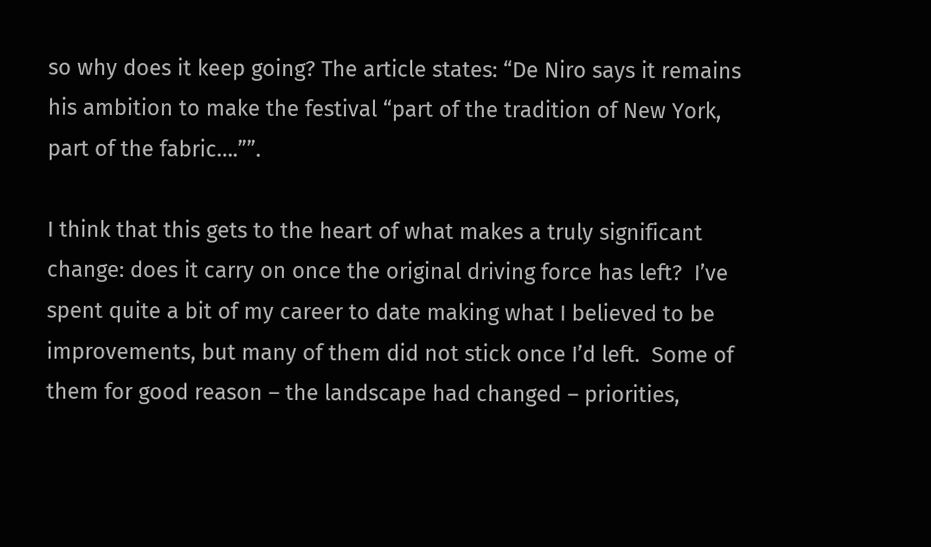so why does it keep going? The article states: “De Niro says it remains his ambition to make the festival “part of the tradition of New York, part of the fabric….””.

I think that this gets to the heart of what makes a truly significant change: does it carry on once the original driving force has left?  I’ve spent quite a bit of my career to date making what I believed to be improvements, but many of them did not stick once I’d left.  Some of them for good reason – the landscape had changed – priorities,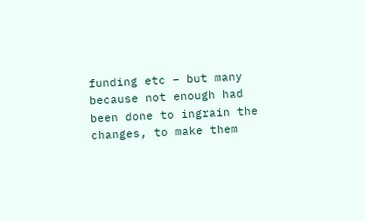funding etc – but many because not enough had been done to ingrain the changes, to make them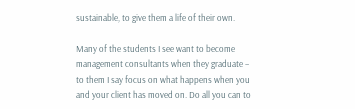sustainable, to give them a life of their own.

Many of the students I see want to become management consultants when they graduate – to them I say focus on what happens when you and your client has moved on. Do all you can to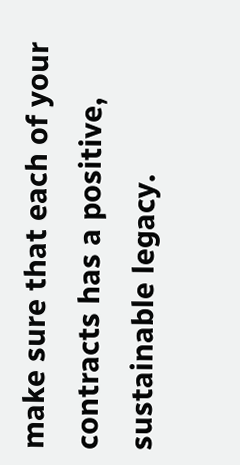make sure that each of your contracts has a positive, sustainable legacy.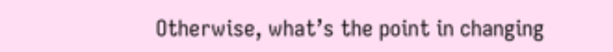Otherwise, what’s the point in changing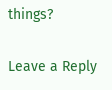things?

Leave a Reply